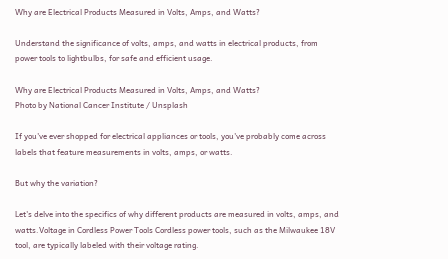Why are Electrical Products Measured in Volts, Amps, and Watts?

Understand the significance of volts, amps, and watts in electrical products, from power tools to lightbulbs, for safe and efficient usage.

Why are Electrical Products Measured in Volts, Amps, and Watts?
Photo by National Cancer Institute / Unsplash

If you've ever shopped for electrical appliances or tools, you've probably come across labels that feature measurements in volts, amps, or watts.

But why the variation?

Let's delve into the specifics of why different products are measured in volts, amps, and watts.Voltage in Cordless Power Tools Cordless power tools, such as the Milwaukee 18V tool, are typically labeled with their voltage rating.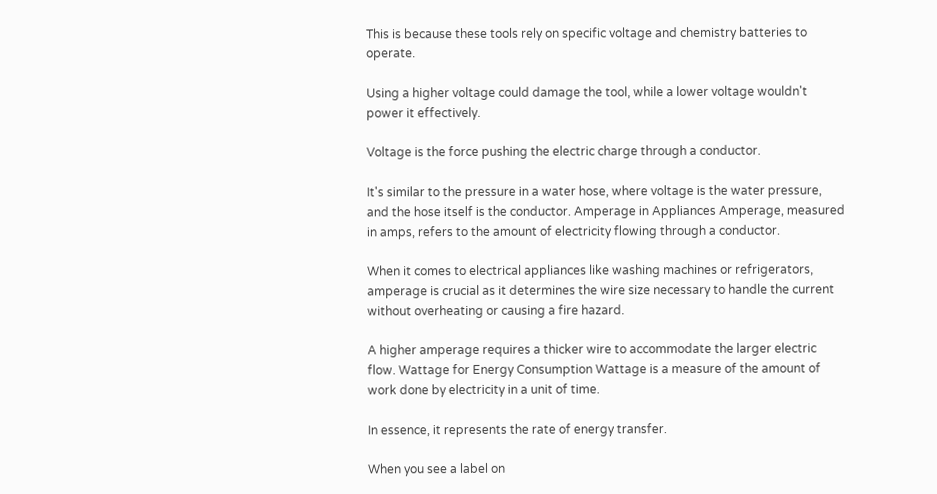This is because these tools rely on specific voltage and chemistry batteries to operate.

Using a higher voltage could damage the tool, while a lower voltage wouldn't power it effectively.

Voltage is the force pushing the electric charge through a conductor.

It's similar to the pressure in a water hose, where voltage is the water pressure, and the hose itself is the conductor. Amperage in Appliances Amperage, measured in amps, refers to the amount of electricity flowing through a conductor.

When it comes to electrical appliances like washing machines or refrigerators, amperage is crucial as it determines the wire size necessary to handle the current without overheating or causing a fire hazard.

A higher amperage requires a thicker wire to accommodate the larger electric flow. Wattage for Energy Consumption Wattage is a measure of the amount of work done by electricity in a unit of time.

In essence, it represents the rate of energy transfer.

When you see a label on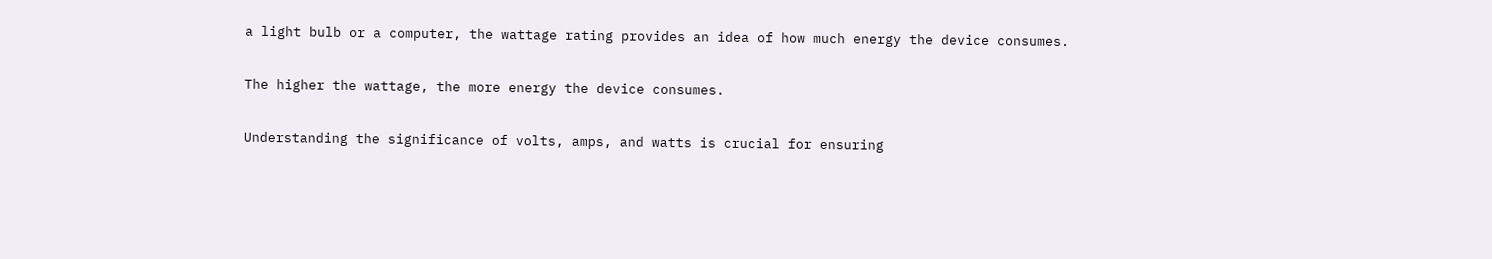a light bulb or a computer, the wattage rating provides an idea of how much energy the device consumes.

The higher the wattage, the more energy the device consumes.

Understanding the significance of volts, amps, and watts is crucial for ensuring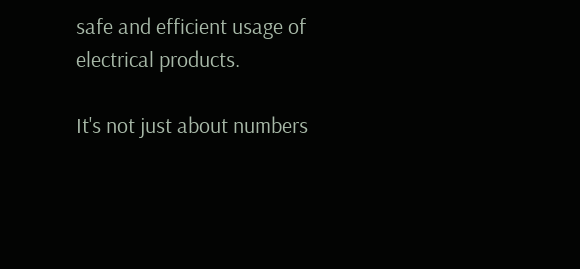safe and efficient usage of electrical products.

It's not just about numbers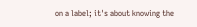on a label; it's about knowing the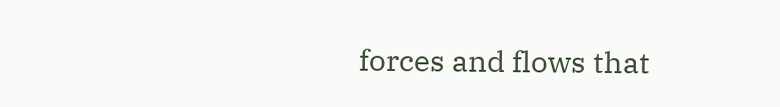forces and flows that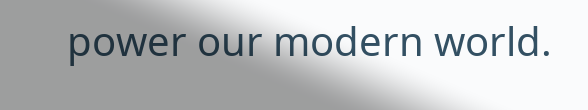power our modern world.